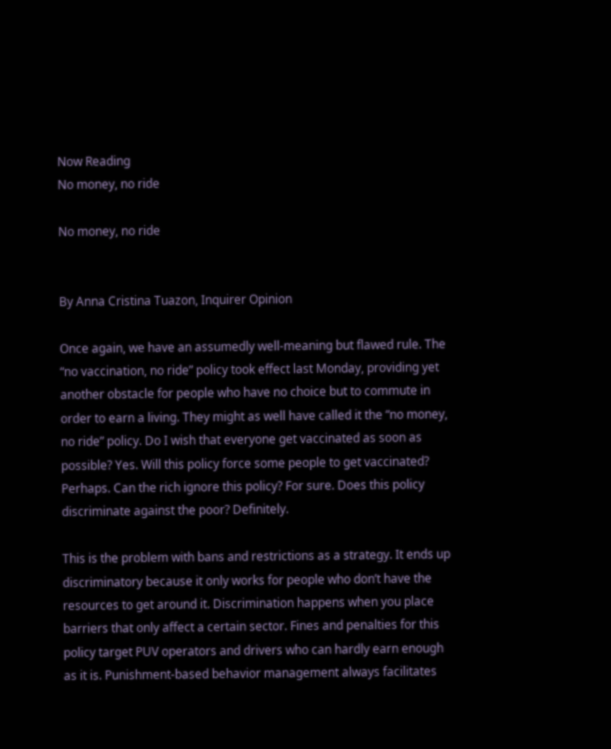Now Reading
No money, no ride

No money, no ride


By Anna Cristina Tuazon, Inquirer Opinion

Once again, we have an assumedly well-meaning but flawed rule. The “no vaccination, no ride” policy took effect last Monday, providing yet another obstacle for people who have no choice but to commute in order to earn a living. They might as well have called it the “no money, no ride” policy. Do I wish that everyone get vaccinated as soon as possible? Yes. Will this policy force some people to get vaccinated? Perhaps. Can the rich ignore this policy? For sure. Does this policy discriminate against the poor? Definitely.

This is the problem with bans and restrictions as a strategy. It ends up discriminatory because it only works for people who don’t have the resources to get around it. Discrimination happens when you place barriers that only affect a certain sector. Fines and penalties for this policy target PUV operators and drivers who can hardly earn enough as it is. Punishment-based behavior management always facilitates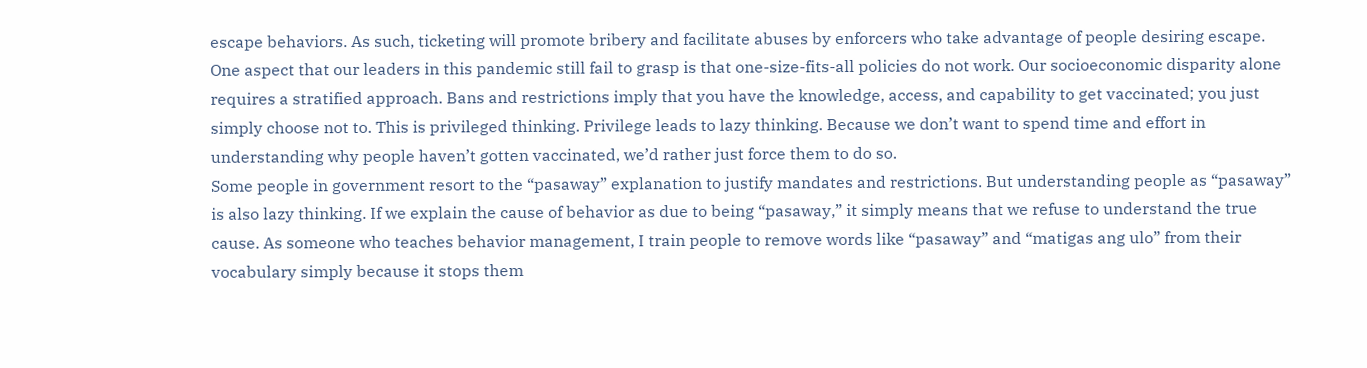escape behaviors. As such, ticketing will promote bribery and facilitate abuses by enforcers who take advantage of people desiring escape.
One aspect that our leaders in this pandemic still fail to grasp is that one-size-fits-all policies do not work. Our socioeconomic disparity alone requires a stratified approach. Bans and restrictions imply that you have the knowledge, access, and capability to get vaccinated; you just simply choose not to. This is privileged thinking. Privilege leads to lazy thinking. Because we don’t want to spend time and effort in understanding why people haven’t gotten vaccinated, we’d rather just force them to do so.
Some people in government resort to the “pasaway” explanation to justify mandates and restrictions. But understanding people as “pasaway” is also lazy thinking. If we explain the cause of behavior as due to being “pasaway,” it simply means that we refuse to understand the true cause. As someone who teaches behavior management, I train people to remove words like “pasaway” and “matigas ang ulo” from their vocabulary simply because it stops them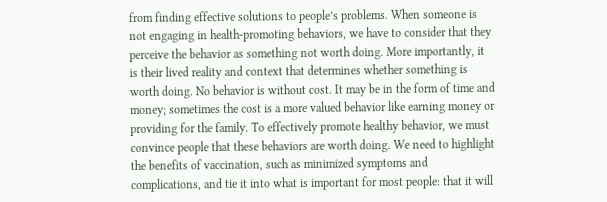from finding effective solutions to people’s problems. When someone is not engaging in health-promoting behaviors, we have to consider that they perceive the behavior as something not worth doing. More importantly, it is their lived reality and context that determines whether something is worth doing. No behavior is without cost. It may be in the form of time and money; sometimes the cost is a more valued behavior like earning money or providing for the family. To effectively promote healthy behavior, we must convince people that these behaviors are worth doing. We need to highlight the benefits of vaccination, such as minimized symptoms and complications, and tie it into what is important for most people: that it will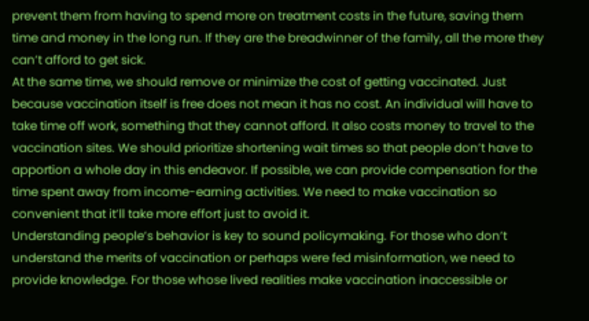prevent them from having to spend more on treatment costs in the future, saving them time and money in the long run. If they are the breadwinner of the family, all the more they can’t afford to get sick.
At the same time, we should remove or minimize the cost of getting vaccinated. Just because vaccination itself is free does not mean it has no cost. An individual will have to take time off work, something that they cannot afford. It also costs money to travel to the vaccination sites. We should prioritize shortening wait times so that people don’t have to apportion a whole day in this endeavor. If possible, we can provide compensation for the time spent away from income-earning activities. We need to make vaccination so convenient that it’ll take more effort just to avoid it.
Understanding people’s behavior is key to sound policymaking. For those who don’t understand the merits of vaccination or perhaps were fed misinformation, we need to provide knowledge. For those whose lived realities make vaccination inaccessible or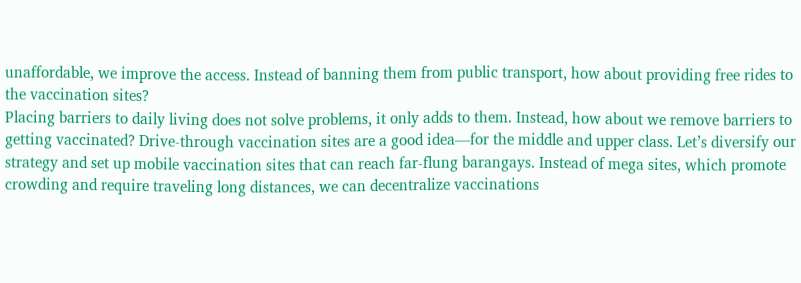unaffordable, we improve the access. Instead of banning them from public transport, how about providing free rides to the vaccination sites?
Placing barriers to daily living does not solve problems, it only adds to them. Instead, how about we remove barriers to getting vaccinated? Drive-through vaccination sites are a good idea—for the middle and upper class. Let’s diversify our strategy and set up mobile vaccination sites that can reach far-flung barangays. Instead of mega sites, which promote crowding and require traveling long distances, we can decentralize vaccinations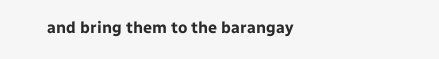and bring them to the barangay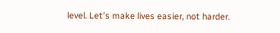level. Let’s make lives easier, not harder.